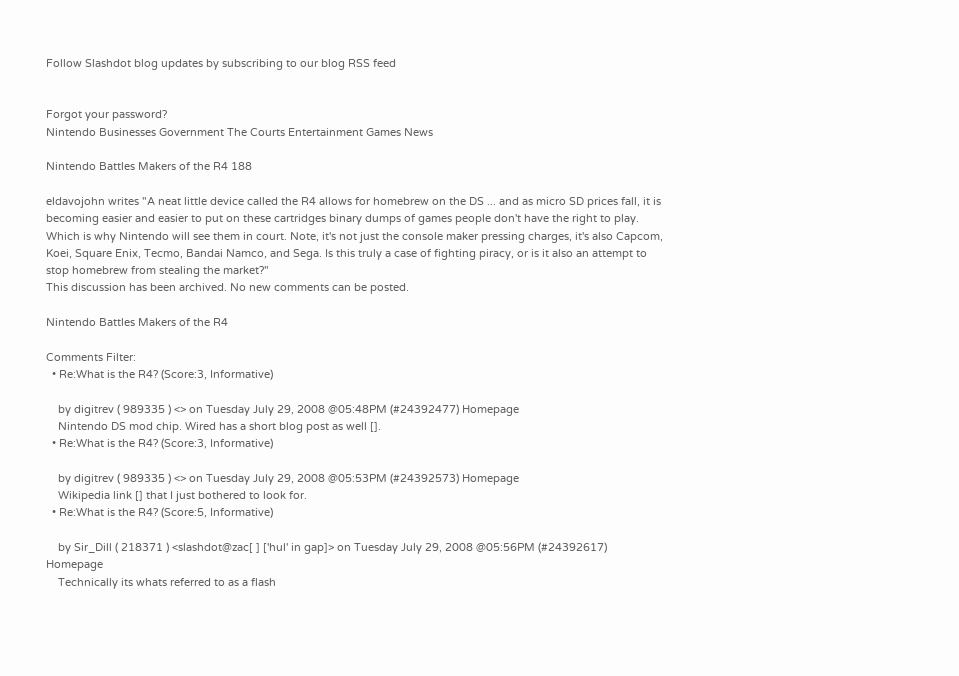Follow Slashdot blog updates by subscribing to our blog RSS feed


Forgot your password?
Nintendo Businesses Government The Courts Entertainment Games News

Nintendo Battles Makers of the R4 188

eldavojohn writes "A neat little device called the R4 allows for homebrew on the DS ... and as micro SD prices fall, it is becoming easier and easier to put on these cartridges binary dumps of games people don't have the right to play. Which is why Nintendo will see them in court. Note, it's not just the console maker pressing charges, it's also Capcom, Koei, Square Enix, Tecmo, Bandai Namco, and Sega. Is this truly a case of fighting piracy, or is it also an attempt to stop homebrew from stealing the market?"
This discussion has been archived. No new comments can be posted.

Nintendo Battles Makers of the R4

Comments Filter:
  • Re:What is the R4? (Score:3, Informative)

    by digitrev ( 989335 ) <> on Tuesday July 29, 2008 @05:48PM (#24392477) Homepage
    Nintendo DS mod chip. Wired has a short blog post as well [].
  • Re:What is the R4? (Score:3, Informative)

    by digitrev ( 989335 ) <> on Tuesday July 29, 2008 @05:53PM (#24392573) Homepage
    Wikipedia link [] that I just bothered to look for.
  • Re:What is the R4? (Score:5, Informative)

    by Sir_Dill ( 218371 ) <slashdot@zac[ ] ['hul' in gap]> on Tuesday July 29, 2008 @05:56PM (#24392617) Homepage
    Technically its whats referred to as a flash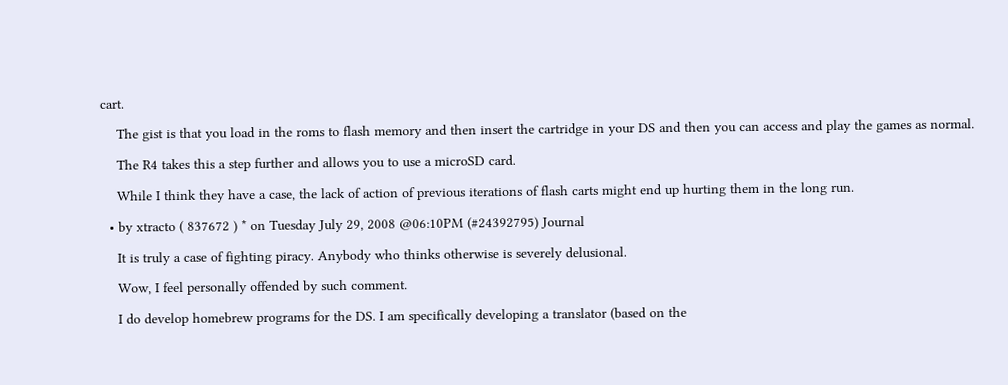cart.

    The gist is that you load in the roms to flash memory and then insert the cartridge in your DS and then you can access and play the games as normal.

    The R4 takes this a step further and allows you to use a microSD card.

    While I think they have a case, the lack of action of previous iterations of flash carts might end up hurting them in the long run.

  • by xtracto ( 837672 ) * on Tuesday July 29, 2008 @06:10PM (#24392795) Journal

    It is truly a case of fighting piracy. Anybody who thinks otherwise is severely delusional.

    Wow, I feel personally offended by such comment.

    I do develop homebrew programs for the DS. I am specifically developing a translator (based on the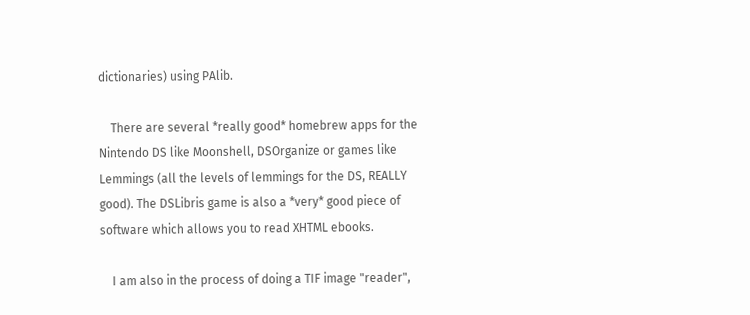dictionaries) using PAlib.

    There are several *really good* homebrew apps for the Nintendo DS like Moonshell, DSOrganize or games like Lemmings (all the levels of lemmings for the DS, REALLY good). The DSLibris game is also a *very* good piece of software which allows you to read XHTML ebooks.

    I am also in the process of doing a TIF image "reader",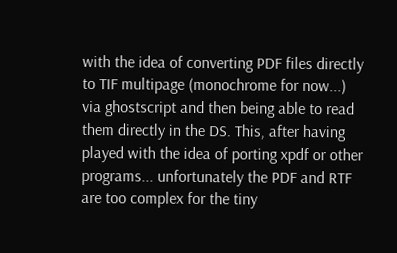with the idea of converting PDF files directly to TIF multipage (monochrome for now...) via ghostscript and then being able to read them directly in the DS. This, after having played with the idea of porting xpdf or other programs... unfortunately the PDF and RTF are too complex for the tiny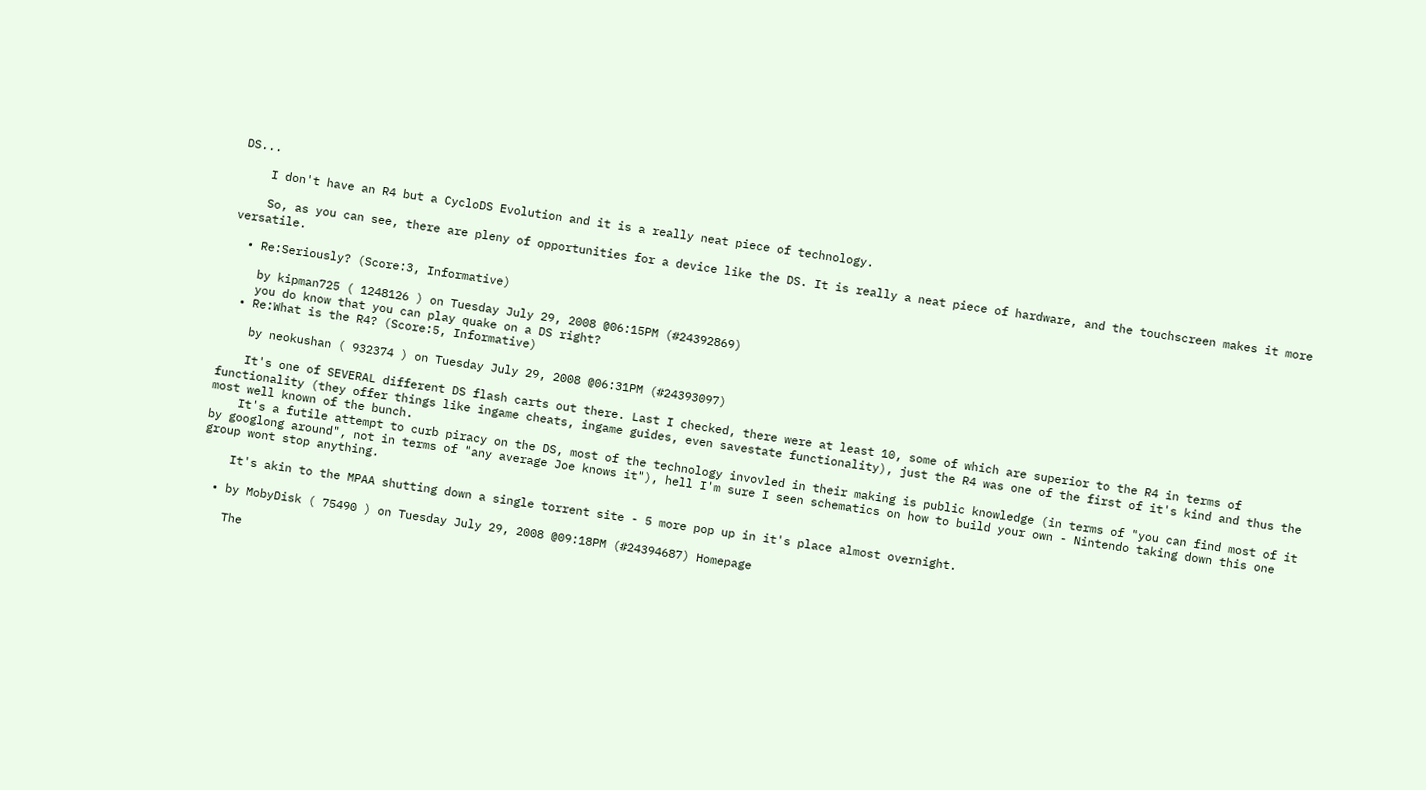DS...

    I don't have an R4 but a CycloDS Evolution and it is a really neat piece of technology.

    So, as you can see, there are pleny of opportunities for a device like the DS. It is really a neat piece of hardware, and the touchscreen makes it more versatile.

  • Re:Seriously? (Score:3, Informative)

    by kipman725 ( 1248126 ) on Tuesday July 29, 2008 @06:15PM (#24392869)
    you do know that you can play quake on a DS right?
  • Re:What is the R4? (Score:5, Informative)

    by neokushan ( 932374 ) on Tuesday July 29, 2008 @06:31PM (#24393097)

    It's one of SEVERAL different DS flash carts out there. Last I checked, there were at least 10, some of which are superior to the R4 in terms of functionality (they offer things like ingame cheats, ingame guides, even savestate functionality), just the R4 was one of the first of it's kind and thus the most well known of the bunch.
    It's a futile attempt to curb piracy on the DS, most of the technology invovled in their making is public knowledge (in terms of "you can find most of it by googlong around", not in terms of "any average Joe knows it"), hell I'm sure I seen schematics on how to build your own - Nintendo taking down this one group wont stop anything.

    It's akin to the MPAA shutting down a single torrent site - 5 more pop up in it's place almost overnight.

  • by MobyDisk ( 75490 ) on Tuesday July 29, 2008 @09:18PM (#24394687) Homepage

    The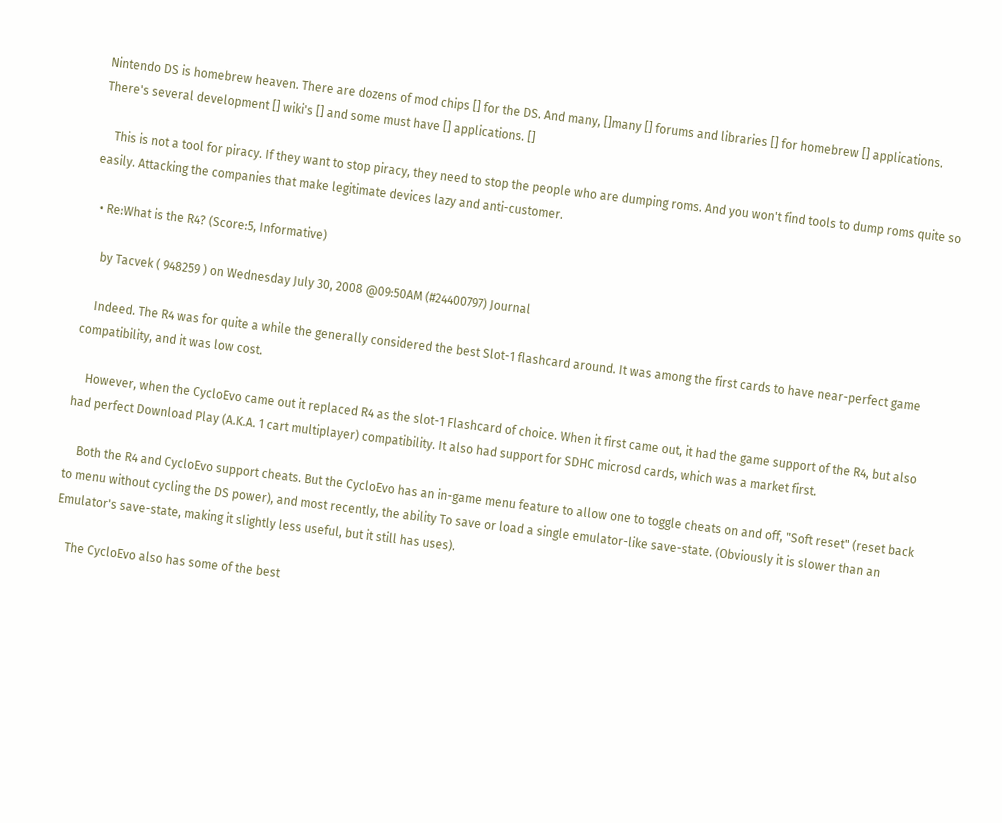Nintendo DS is homebrew heaven. There are dozens of mod chips [] for the DS. And many, []many [] forums and libraries [] for homebrew [] applications. There's several development [] wiki's [] and some must have [] applications. []

    This is not a tool for piracy. If they want to stop piracy, they need to stop the people who are dumping roms. And you won't find tools to dump roms quite so easily. Attacking the companies that make legitimate devices lazy and anti-customer.

  • Re:What is the R4? (Score:5, Informative)

    by Tacvek ( 948259 ) on Wednesday July 30, 2008 @09:50AM (#24400797) Journal

    Indeed. The R4 was for quite a while the generally considered the best Slot-1 flashcard around. It was among the first cards to have near-perfect game compatibility, and it was low cost.

    However, when the CycloEvo came out it replaced R4 as the slot-1 Flashcard of choice. When it first came out, it had the game support of the R4, but also had perfect Download Play (A.K.A. 1 cart multiplayer) compatibility. It also had support for SDHC microsd cards, which was a market first.

    Both the R4 and CycloEvo support cheats. But the CycloEvo has an in-game menu feature to allow one to toggle cheats on and off, "Soft reset" (reset back to menu without cycling the DS power), and most recently, the ability To save or load a single emulator-like save-state. (Obviously it is slower than an Emulator's save-state, making it slightly less useful, but it still has uses).

    The CycloEvo also has some of the best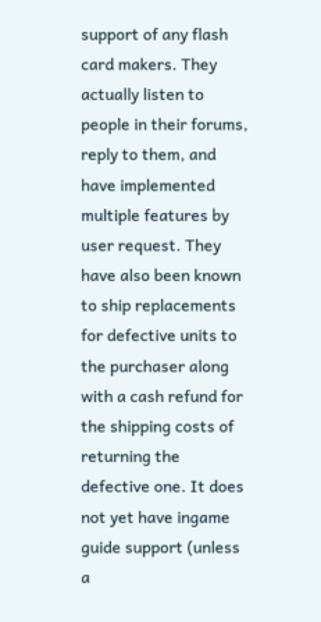support of any flash card makers. They actually listen to people in their forums, reply to them, and have implemented multiple features by user request. They have also been known to ship replacements for defective units to the purchaser along with a cash refund for the shipping costs of returning the defective one. It does not yet have ingame guide support (unless a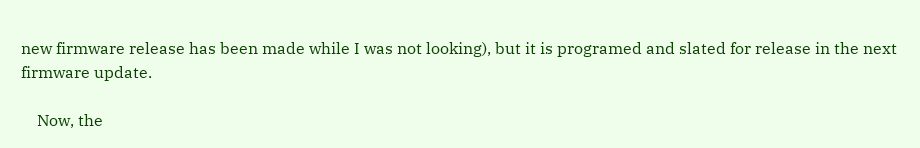new firmware release has been made while I was not looking), but it is programed and slated for release in the next firmware update.

    Now, the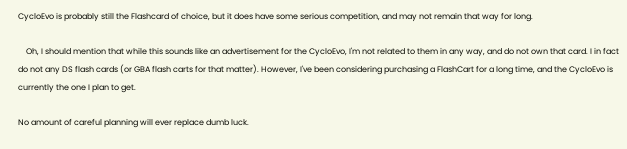CycloEvo is probably still the Flashcard of choice, but it does have some serious competition, and may not remain that way for long.

    Oh, I should mention that while this sounds like an advertisement for the CycloEvo, I'm not related to them in any way, and do not own that card. I in fact do not any DS flash cards (or GBA flash carts for that matter). However, I've been considering purchasing a FlashCart for a long time, and the CycloEvo is currently the one I plan to get.

No amount of careful planning will ever replace dumb luck.